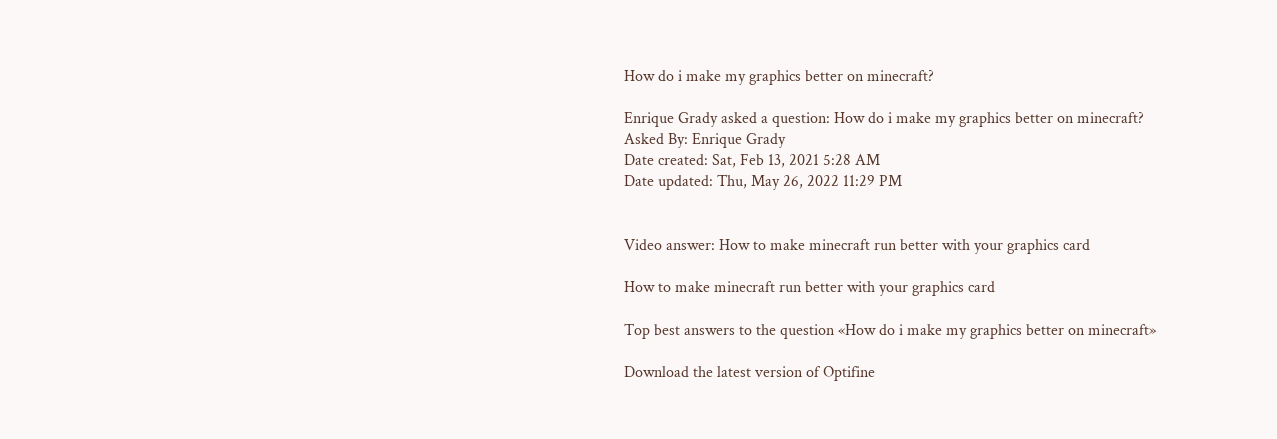How do i make my graphics better on minecraft?

Enrique Grady asked a question: How do i make my graphics better on minecraft?
Asked By: Enrique Grady
Date created: Sat, Feb 13, 2021 5:28 AM
Date updated: Thu, May 26, 2022 11:29 PM


Video answer: How to make minecraft run better with your graphics card

How to make minecraft run better with your graphics card

Top best answers to the question «How do i make my graphics better on minecraft»

Download the latest version of Optifine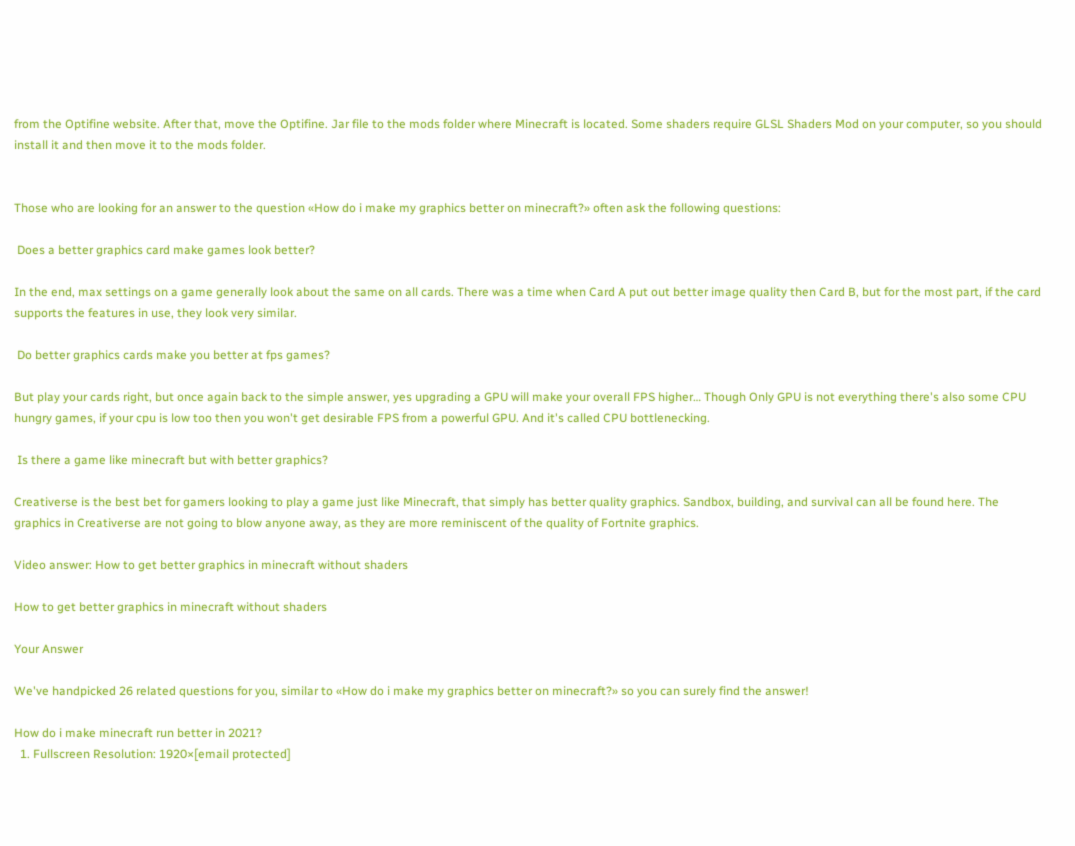from the Optifine website. After that, move the Optifine. Jar file to the mods folder where Minecraft is located. Some shaders require GLSL Shaders Mod on your computer, so you should install it and then move it to the mods folder.


Those who are looking for an answer to the question «How do i make my graphics better on minecraft?» often ask the following questions:

 Does a better graphics card make games look better?

In the end, max settings on a game generally look about the same on all cards. There was a time when Card A put out better image quality then Card B, but for the most part, if the card supports the features in use, they look very similar.

 Do better graphics cards make you better at fps games?

But play your cards right, but once again back to the simple answer, yes upgrading a GPU will make your overall FPS higher… Though Only GPU is not everything there's also some CPU hungry games, if your cpu is low too then you won't get desirable FPS from a powerful GPU. And it's called CPU bottlenecking.

 Is there a game like minecraft but with better graphics?

Creativerse is the best bet for gamers looking to play a game just like Minecraft, that simply has better quality graphics. Sandbox, building, and survival can all be found here. The graphics in Creativerse are not going to blow anyone away, as they are more reminiscent of the quality of Fortnite graphics.

Video answer: How to get better graphics in minecraft without shaders

How to get better graphics in minecraft without shaders

Your Answer

We've handpicked 26 related questions for you, similar to «How do i make my graphics better on minecraft?» so you can surely find the answer!

How do i make minecraft run better in 2021?
  1. Fullscreen Resolution: 1920×[email protected]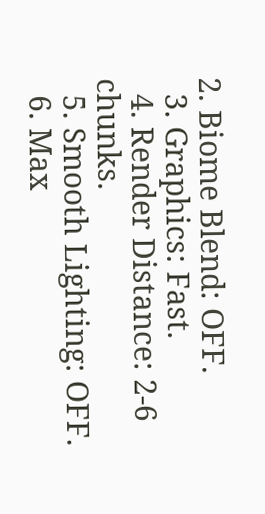2. Biome Blend: OFF.
  3. Graphics: Fast.
  4. Render Distance: 2-6 chunks.
  5. Smooth Lighting: OFF.
  6. Max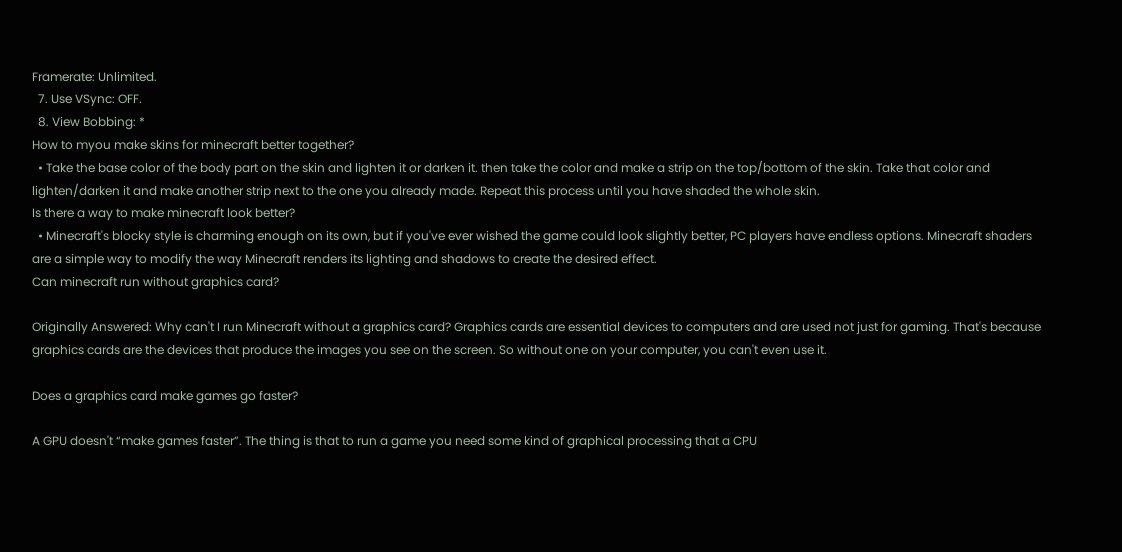Framerate: Unlimited.
  7. Use VSync: OFF.
  8. View Bobbing: *
How to myou make skins for minecraft better together?
  • Take the base color of the body part on the skin and lighten it or darken it. then take the color and make a strip on the top/bottom of the skin. Take that color and lighten/darken it and make another strip next to the one you already made. Repeat this process until you have shaded the whole skin.
Is there a way to make minecraft look better?
  • Minecraft's blocky style is charming enough on its own, but if you've ever wished the game could look slightly better, PC players have endless options. Minecraft shaders are a simple way to modify the way Minecraft renders its lighting and shadows to create the desired effect.
Can minecraft run without graphics card?

Originally Answered: Why can't I run Minecraft without a graphics card? Graphics cards are essential devices to computers and are used not just for gaming. That's because graphics cards are the devices that produce the images you see on the screen. So without one on your computer, you can't even use it.

Does a graphics card make games go faster?

A GPU doesn't “make games faster”. The thing is that to run a game you need some kind of graphical processing that a CPU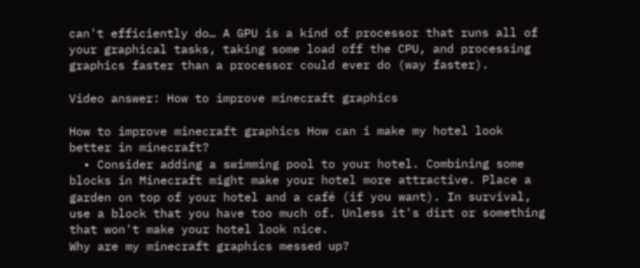can't efficiently do… A GPU is a kind of processor that runs all of your graphical tasks, taking some load off the CPU, and processing graphics faster than a processor could ever do (way faster).

Video answer: How to improve minecraft graphics

How to improve minecraft graphics How can i make my hotel look better in minecraft?
  • Consider adding a swimming pool to your hotel. Combining some blocks in Minecraft might make your hotel more attractive. Place a garden on top of your hotel and a café (if you want). In survival, use a block that you have too much of. Unless it's dirt or something that won't make your hotel look nice.
Why are my minecraft graphics messed up?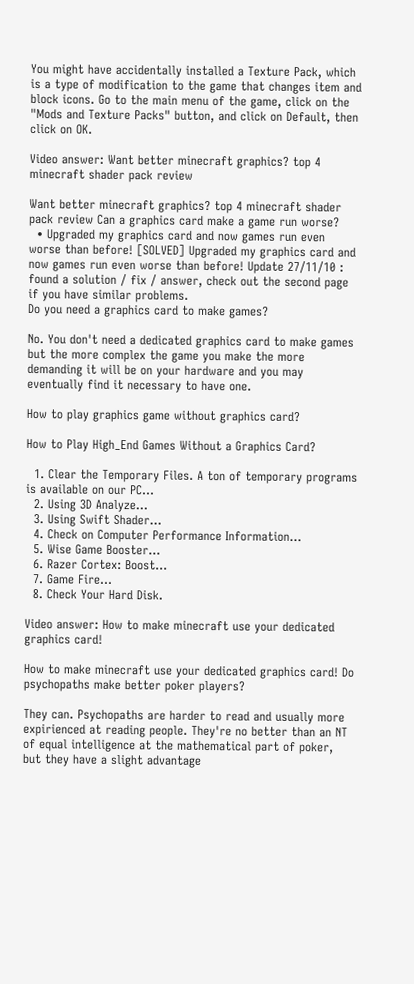You might have accidentally installed a Texture Pack, which is a type of modification to the game that changes item and block icons. Go to the main menu of the game, click on the "Mods and Texture Packs" button, and click on Default, then click on OK.

Video answer: Want better minecraft graphics? top 4 minecraft shader pack review

Want better minecraft graphics? top 4 minecraft shader pack review Can a graphics card make a game run worse?
  • Upgraded my graphics card and now games run even worse than before! [SOLVED] Upgraded my graphics card and now games run even worse than before! Update 27/11/10 : found a solution / fix / answer, check out the second page if you have similar problems.
Do you need a graphics card to make games?

No. You don't need a dedicated graphics card to make games but the more complex the game you make the more demanding it will be on your hardware and you may eventually find it necessary to have one.

How to play graphics game without graphics card?

How to Play High_End Games Without a Graphics Card?

  1. Clear the Temporary Files. A ton of temporary programs is available on our PC…
  2. Using 3D Analyze…
  3. Using Swift Shader…
  4. Check on Computer Performance Information…
  5. Wise Game Booster…
  6. Razer Cortex: Boost…
  7. Game Fire…
  8. Check Your Hard Disk.

Video answer: How to make minecraft use your dedicated graphics card!

How to make minecraft use your dedicated graphics card! Do psychopaths make better poker players?

They can. Psychopaths are harder to read and usually more expirienced at reading people. They're no better than an NT of equal intelligence at the mathematical part of poker, but they have a slight advantage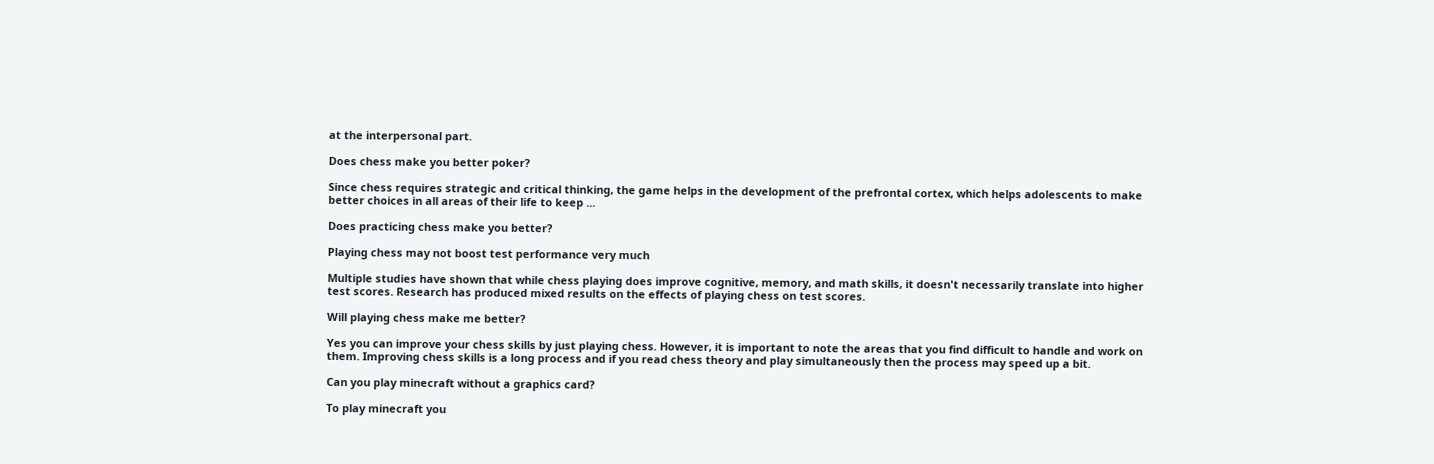at the interpersonal part.

Does chess make you better poker?

Since chess requires strategic and critical thinking, the game helps in the development of the prefrontal cortex, which helps adolescents to make better choices in all areas of their life to keep ...

Does practicing chess make you better?

Playing chess may not boost test performance very much

Multiple studies have shown that while chess playing does improve cognitive, memory, and math skills, it doesn't necessarily translate into higher test scores. Research has produced mixed results on the effects of playing chess on test scores.

Will playing chess make me better?

Yes you can improve your chess skills by just playing chess. However, it is important to note the areas that you find difficult to handle and work on them. Improving chess skills is a long process and if you read chess theory and play simultaneously then the process may speed up a bit.

Can you play minecraft without a graphics card?

To play minecraft you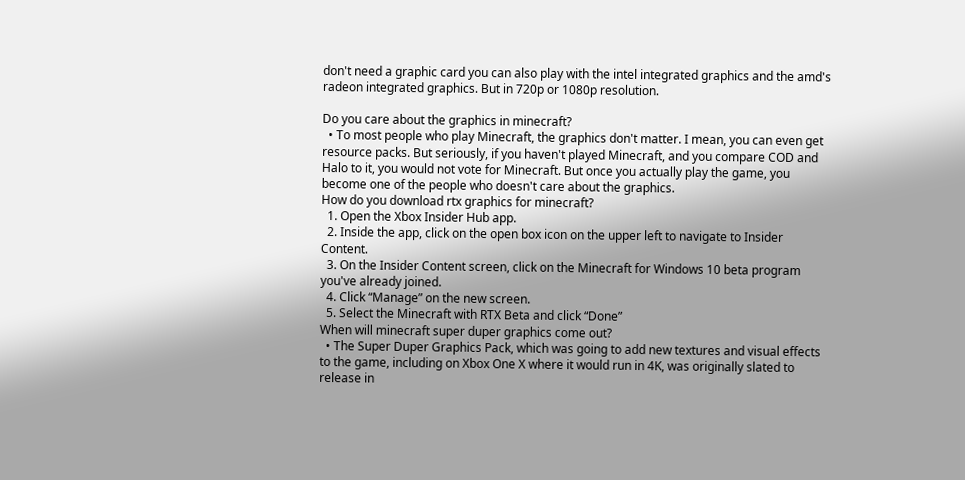don't need a graphic card you can also play with the intel integrated graphics and the amd's radeon integrated graphics. But in 720p or 1080p resolution.

Do you care about the graphics in minecraft?
  • To most people who play Minecraft, the graphics don't matter. I mean, you can even get resource packs. But seriously, if you haven't played Minecraft, and you compare COD and Halo to it, you would not vote for Minecraft. But once you actually play the game, you become one of the people who doesn't care about the graphics.
How do you download rtx graphics for minecraft?
  1. Open the Xbox Insider Hub app.
  2. Inside the app, click on the open box icon on the upper left to navigate to Insider Content.
  3. On the Insider Content screen, click on the Minecraft for Windows 10 beta program you've already joined.
  4. Click “Manage” on the new screen.
  5. Select the Minecraft with RTX Beta and click “Done”
When will minecraft super duper graphics come out?
  • The Super Duper Graphics Pack, which was going to add new textures and visual effects to the game, including on Xbox One X where it would run in 4K, was originally slated to release in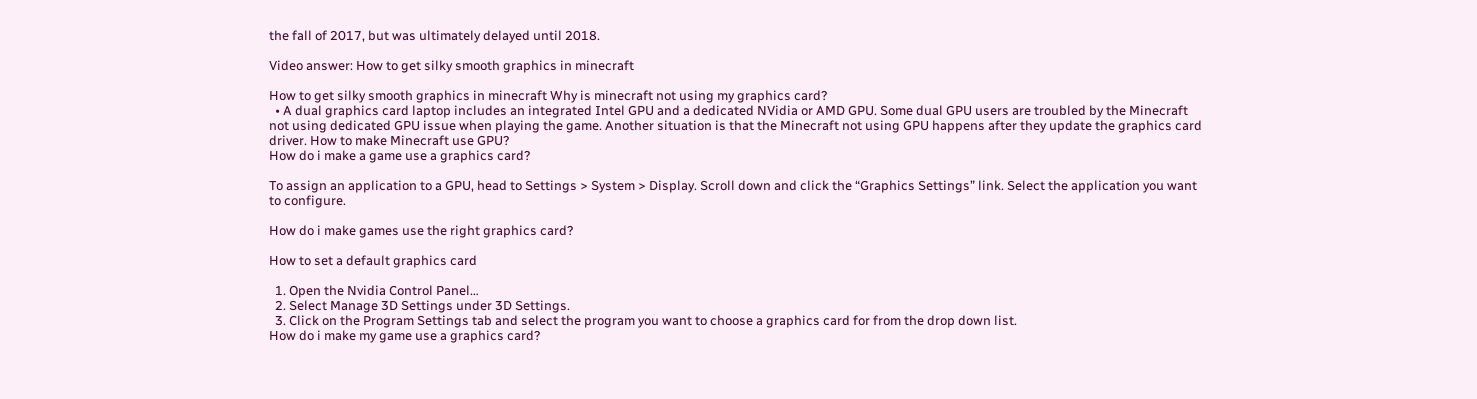the fall of 2017, but was ultimately delayed until 2018.

Video answer: How to get silky smooth graphics in minecraft

How to get silky smooth graphics in minecraft Why is minecraft not using my graphics card?
  • A dual graphics card laptop includes an integrated Intel GPU and a dedicated NVidia or AMD GPU. Some dual GPU users are troubled by the Minecraft not using dedicated GPU issue when playing the game. Another situation is that the Minecraft not using GPU happens after they update the graphics card driver. How to make Minecraft use GPU?
How do i make a game use a graphics card?

To assign an application to a GPU, head to Settings > System > Display. Scroll down and click the “Graphics Settings” link. Select the application you want to configure.

How do i make games use the right graphics card?

How to set a default graphics card

  1. Open the Nvidia Control Panel…
  2. Select Manage 3D Settings under 3D Settings.
  3. Click on the Program Settings tab and select the program you want to choose a graphics card for from the drop down list.
How do i make my game use a graphics card?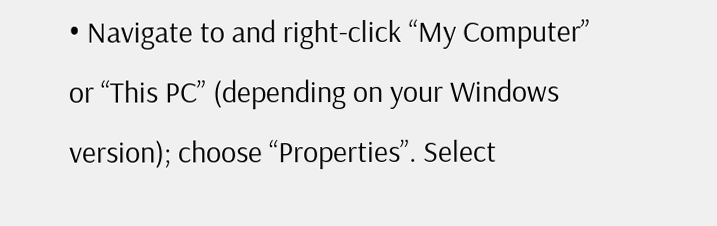• Navigate to and right-click “My Computer” or “This PC” (depending on your Windows version); choose “Properties”. Select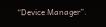“Device Manager”.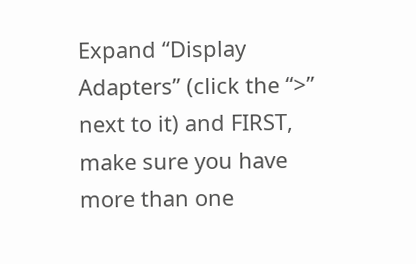Expand “Display Adapters” (click the “>” next to it) and FIRST, make sure you have more than one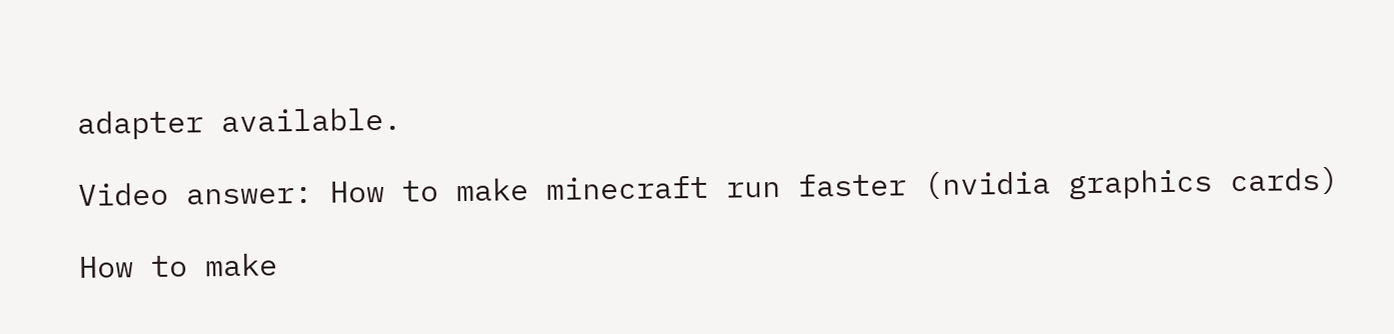adapter available.

Video answer: How to make minecraft run faster (nvidia graphics cards)

How to make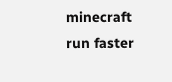minecraft run faster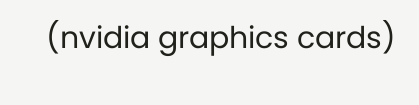(nvidia graphics cards)